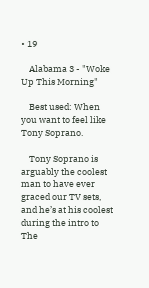• 19

    Alabama 3 - "Woke Up This Morning"

    Best used: When you want to feel like Tony Soprano.

    Tony Soprano is arguably the coolest man to have ever graced our TV sets, and he’s at his coolest during the intro to The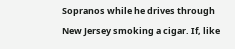Sopranos while he drives through New Jersey smoking a cigar. If, like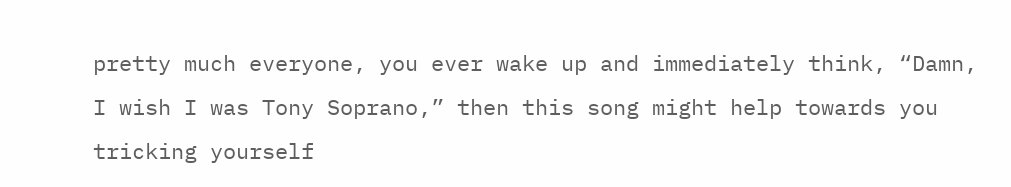pretty much everyone, you ever wake up and immediately think, “Damn, I wish I was Tony Soprano,” then this song might help towards you tricking yourself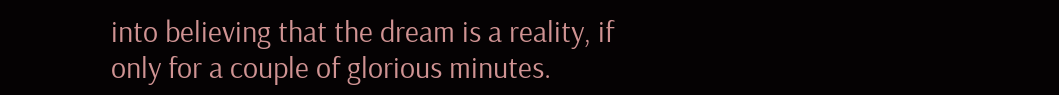into believing that the dream is a reality, if only for a couple of glorious minutes.